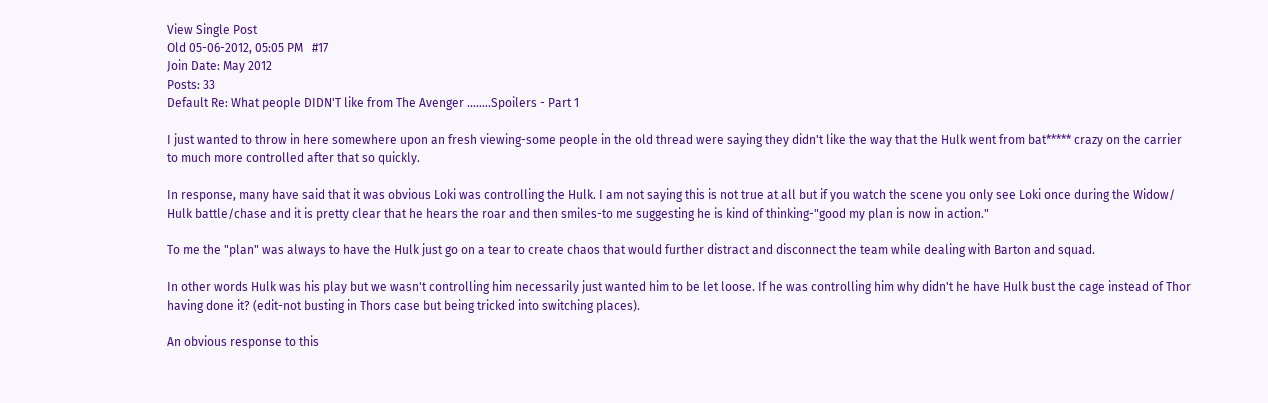View Single Post
Old 05-06-2012, 05:05 PM   #17
Join Date: May 2012
Posts: 33
Default Re: What people DIDN'T like from The Avenger ........Spoilers - Part 1

I just wanted to throw in here somewhere upon an fresh viewing-some people in the old thread were saying they didn't like the way that the Hulk went from bat***** crazy on the carrier to much more controlled after that so quickly.

In response, many have said that it was obvious Loki was controlling the Hulk. I am not saying this is not true at all but if you watch the scene you only see Loki once during the Widow/ Hulk battle/chase and it is pretty clear that he hears the roar and then smiles-to me suggesting he is kind of thinking-"good my plan is now in action."

To me the "plan" was always to have the Hulk just go on a tear to create chaos that would further distract and disconnect the team while dealing with Barton and squad.

In other words Hulk was his play but we wasn't controlling him necessarily just wanted him to be let loose. If he was controlling him why didn't he have Hulk bust the cage instead of Thor having done it? (edit-not busting in Thors case but being tricked into switching places).

An obvious response to this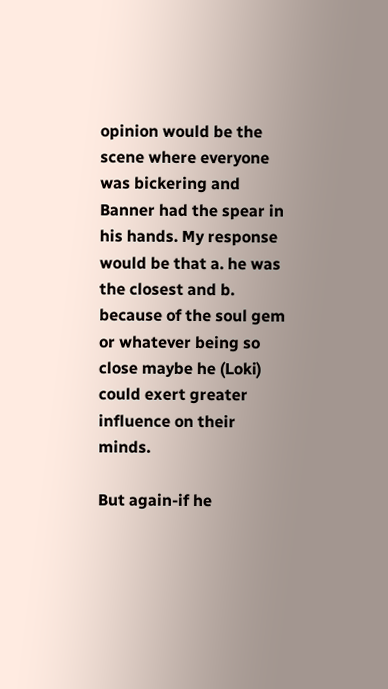opinion would be the scene where everyone was bickering and Banner had the spear in his hands. My response would be that a. he was the closest and b. because of the soul gem or whatever being so close maybe he (Loki) could exert greater influence on their minds.

But again-if he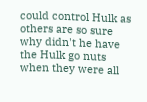could control Hulk as others are so sure why didn't he have the Hulk go nuts when they were all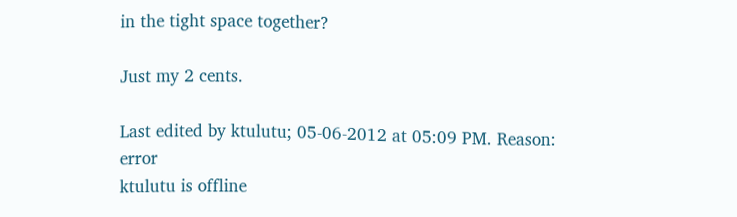in the tight space together?

Just my 2 cents.

Last edited by ktulutu; 05-06-2012 at 05:09 PM. Reason: error
ktulutu is offline